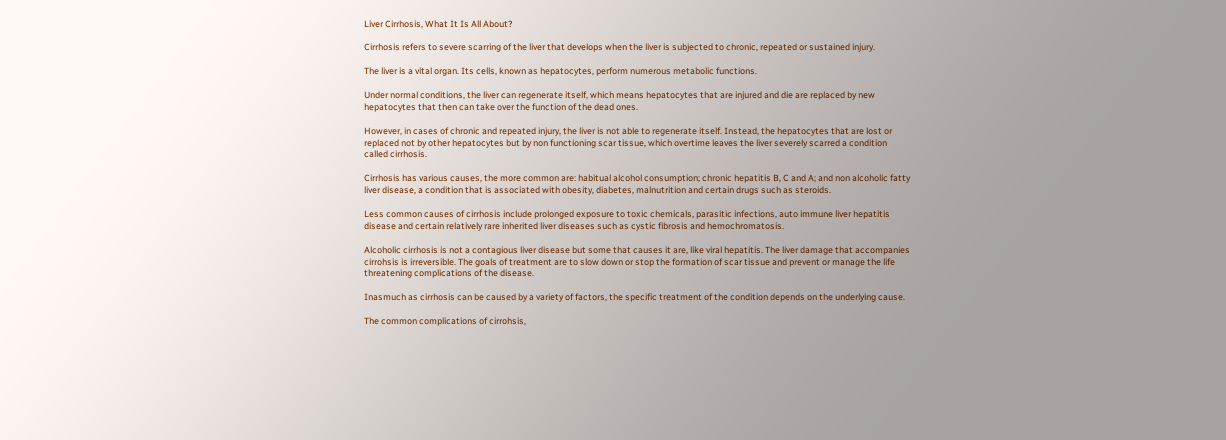Liver Cirrhosis, What It Is All About?

Cirrhosis refers to severe scarring of the liver that develops when the liver is subjected to chronic, repeated or sustained injury.

The liver is a vital organ. Its cells, known as hepatocytes, perform numerous metabolic functions.

Under normal conditions, the liver can regenerate itself, which means hepatocytes that are injured and die are replaced by new hepatocytes that then can take over the function of the dead ones.

However, in cases of chronic and repeated injury, the liver is not able to regenerate itself. Instead, the hepatocytes that are lost or replaced not by other hepatocytes but by non functioning scar tissue, which overtime leaves the liver severely scarred a condition called cirrhosis.

Cirrhosis has various causes, the more common are: habitual alcohol consumption; chronic hepatitis B, C and A; and non alcoholic fatty liver disease, a condition that is associated with obesity, diabetes, malnutrition and certain drugs such as steroids.

Less common causes of cirrhosis include prolonged exposure to toxic chemicals, parasitic infections, auto immune liver hepatitis disease and certain relatively rare inherited liver diseases such as cystic fibrosis and hemochromatosis.

Alcoholic cirrhosis is not a contagious liver disease but some that causes it are, like viral hepatitis. The liver damage that accompanies cirrohsis is irreversible. The goals of treatment are to slow down or stop the formation of scar tissue and prevent or manage the life threatening complications of the disease.

Inasmuch as cirrhosis can be caused by a variety of factors, the specific treatment of the condition depends on the underlying cause.

The common complications of cirrohsis,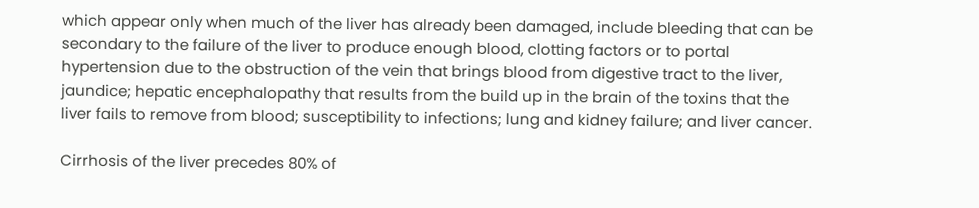which appear only when much of the liver has already been damaged, include bleeding that can be secondary to the failure of the liver to produce enough blood, clotting factors or to portal hypertension due to the obstruction of the vein that brings blood from digestive tract to the liver, jaundice; hepatic encephalopathy that results from the build up in the brain of the toxins that the liver fails to remove from blood; susceptibility to infections; lung and kidney failure; and liver cancer.

Cirrhosis of the liver precedes 80% of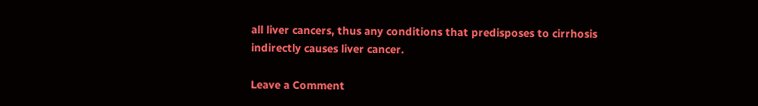all liver cancers, thus any conditions that predisposes to cirrhosis indirectly causes liver cancer.

Leave a Comment